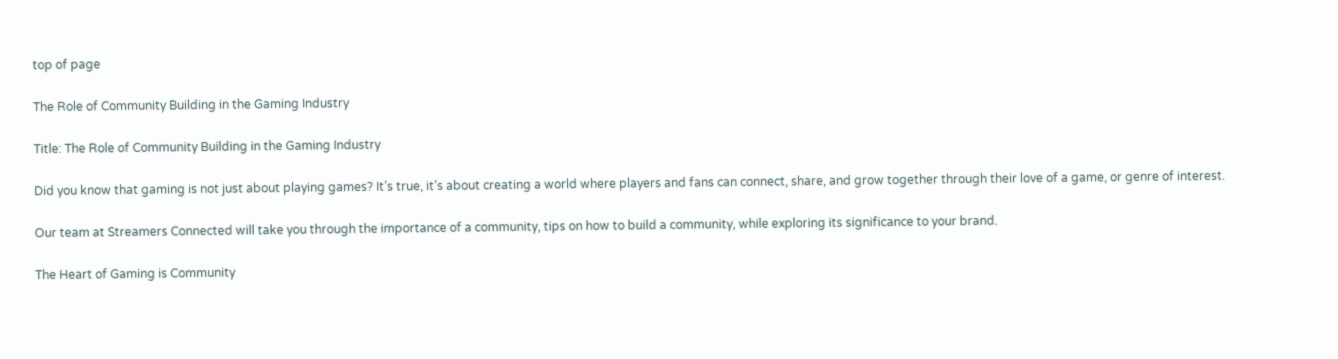top of page

The Role of Community Building in the Gaming Industry

Title: The Role of Community Building in the Gaming Industry

Did you know that gaming is not just about playing games? It’s true, it’s about creating a world where players and fans can connect, share, and grow together through their love of a game, or genre of interest.

Our team at Streamers Connected will take you through the importance of a community, tips on how to build a community, while exploring its significance to your brand.

The Heart of Gaming is Community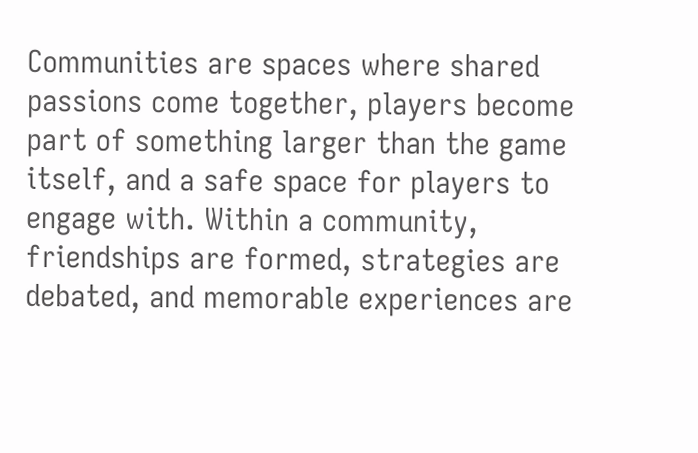Communities are spaces where shared passions come together, players become part of something larger than the game itself, and a safe space for players to engage with. Within a community, friendships are formed, strategies are debated, and memorable experiences are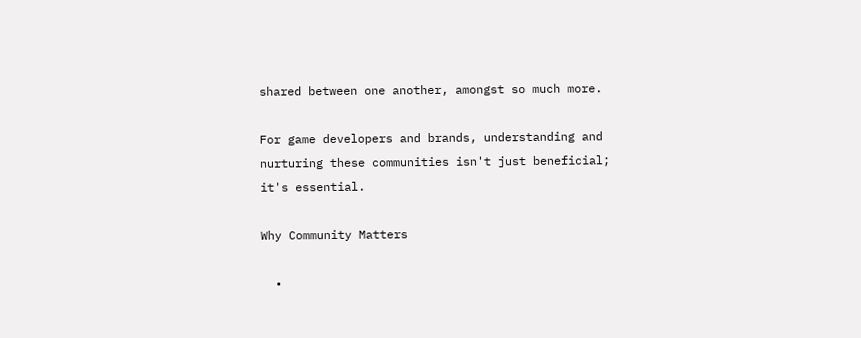shared between one another, amongst so much more.

For game developers and brands, understanding and nurturing these communities isn't just beneficial; it's essential.

Why Community Matters

  •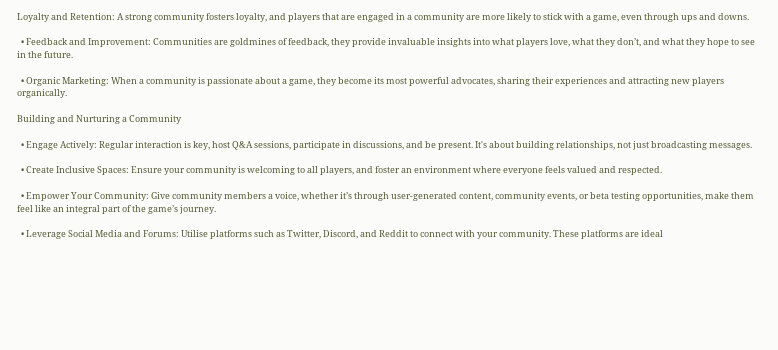Loyalty and Retention: A strong community fosters loyalty, and players that are engaged in a community are more likely to stick with a game, even through ups and downs.

  • Feedback and Improvement: Communities are goldmines of feedback, they provide invaluable insights into what players love, what they don’t, and what they hope to see in the future.

  • Organic Marketing: When a community is passionate about a game, they become its most powerful advocates, sharing their experiences and attracting new players organically.

Building and Nurturing a Community

  • Engage Actively: Regular interaction is key, host Q&A sessions, participate in discussions, and be present. It's about building relationships, not just broadcasting messages.

  • Create Inclusive Spaces: Ensure your community is welcoming to all players, and foster an environment where everyone feels valued and respected.

  • Empower Your Community: Give community members a voice, whether it’s through user-generated content, community events, or beta testing opportunities, make them feel like an integral part of the game’s journey.

  • Leverage Social Media and Forums: Utilise platforms such as Twitter, Discord, and Reddit to connect with your community. These platforms are ideal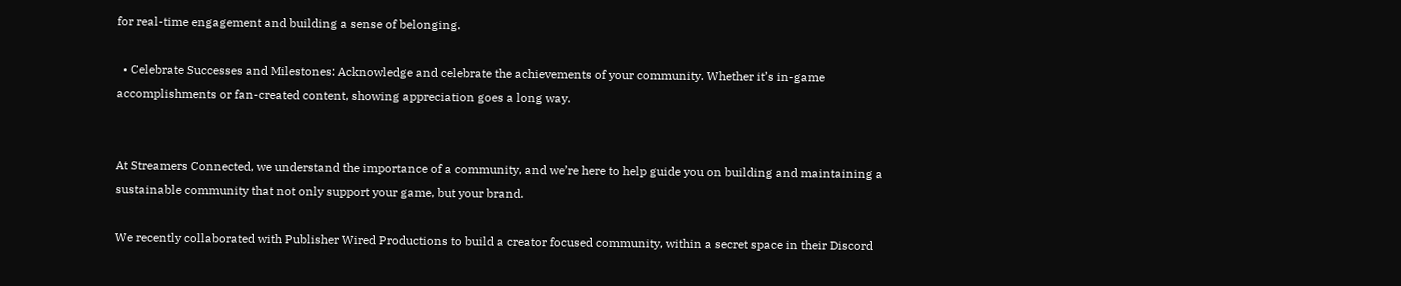for real-time engagement and building a sense of belonging.

  • Celebrate Successes and Milestones: Acknowledge and celebrate the achievements of your community. Whether it’s in-game accomplishments or fan-created content, showing appreciation goes a long way.


At Streamers Connected, we understand the importance of a community, and we’re here to help guide you on building and maintaining a sustainable community that not only support your game, but your brand.

We recently collaborated with Publisher Wired Productions to build a creator focused community, within a secret space in their Discord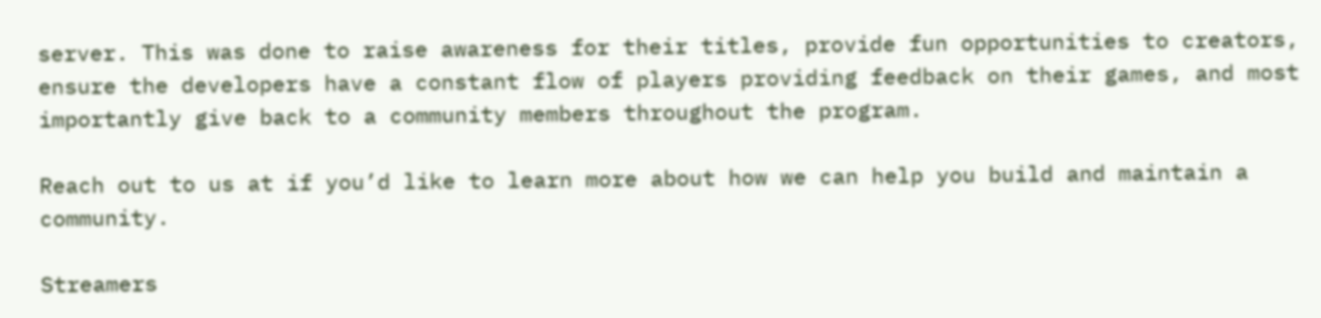server. This was done to raise awareness for their titles, provide fun opportunities to creators, ensure the developers have a constant flow of players providing feedback on their games, and most importantly give back to a community members throughout the program.

Reach out to us at if you’d like to learn more about how we can help you build and maintain a community.

Streamers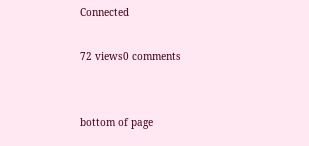Connected

72 views0 comments


bottom of page